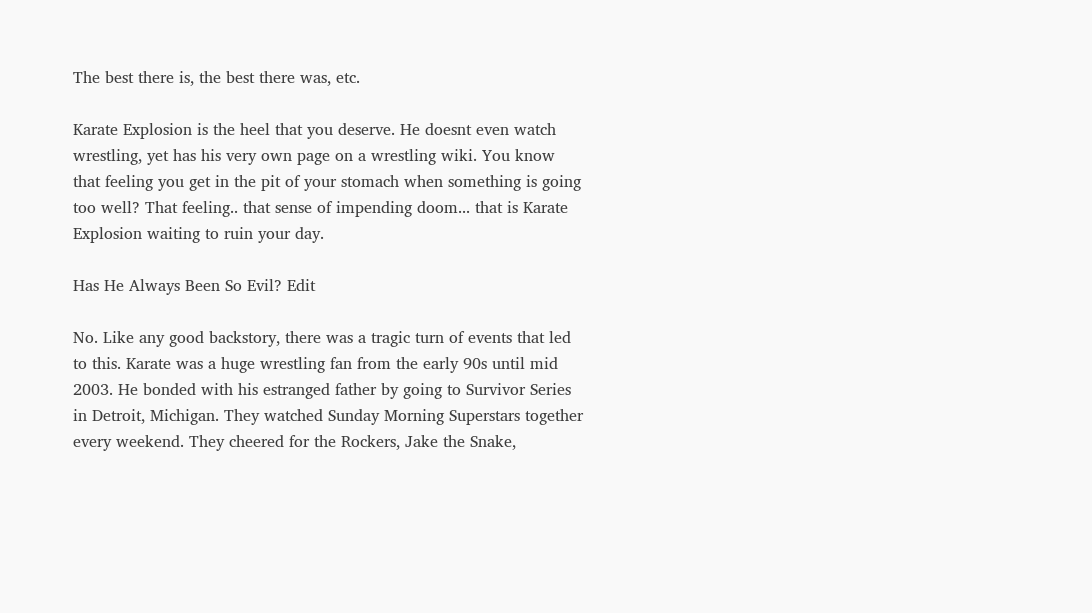The best there is, the best there was, etc.

Karate Explosion is the heel that you deserve. He doesnt even watch wrestling, yet has his very own page on a wrestling wiki. You know that feeling you get in the pit of your stomach when something is going too well? That feeling.. that sense of impending doom... that is Karate Explosion waiting to ruin your day.

Has He Always Been So Evil? Edit

No. Like any good backstory, there was a tragic turn of events that led to this. Karate was a huge wrestling fan from the early 90s until mid 2003. He bonded with his estranged father by going to Survivor Series in Detroit, Michigan. They watched Sunday Morning Superstars together every weekend. They cheered for the Rockers, Jake the Snake,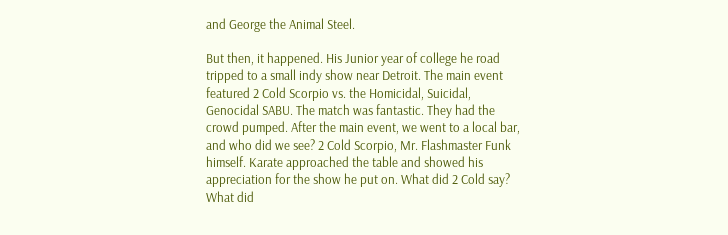and George the Animal Steel.

But then, it happened. His Junior year of college he road tripped to a small indy show near Detroit. The main event featured 2 Cold Scorpio vs. the Homicidal, Suicidal, Genocidal SABU. The match was fantastic. They had the crowd pumped. After the main event, we went to a local bar, and who did we see? 2 Cold Scorpio, Mr. Flashmaster Funk himself. Karate approached the table and showed his appreciation for the show he put on. What did 2 Cold say? What did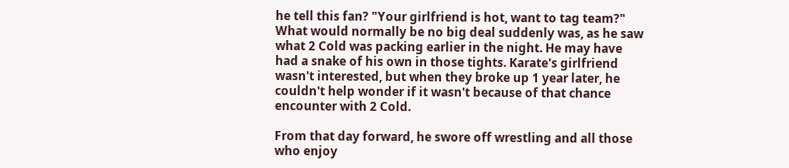he tell this fan? "Your girlfriend is hot, want to tag team?" What would normally be no big deal suddenly was, as he saw what 2 Cold was packing earlier in the night. He may have had a snake of his own in those tights. Karate's girlfriend wasn't interested, but when they broke up 1 year later, he couldn't help wonder if it wasn't because of that chance encounter with 2 Cold.

From that day forward, he swore off wrestling and all those who enjoy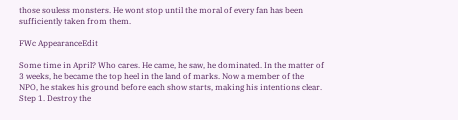those souless monsters. He wont stop until the moral of every fan has been sufficiently taken from them.

FWc AppearanceEdit

Some time in April? Who cares. He came, he saw, he dominated. In the matter of 3 weeks, he became the top heel in the land of marks. Now a member of the NPO, he stakes his ground before each show starts, making his intentions clear. Step 1. Destroy the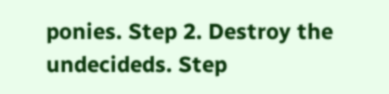ponies. Step 2. Destroy the undecideds. Step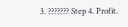3. ??????? Step 4. Profit.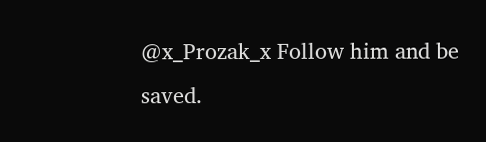@x_Prozak_x Follow him and be saved.